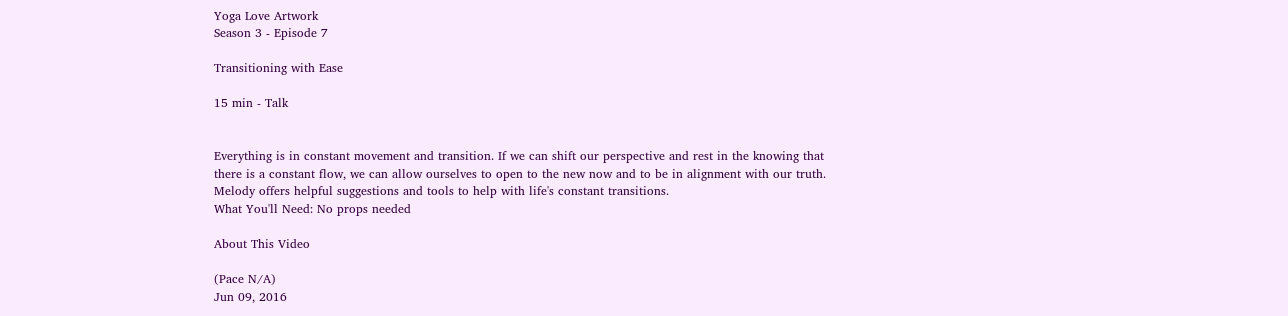Yoga Love Artwork
Season 3 - Episode 7

Transitioning with Ease

15 min - Talk


Everything is in constant movement and transition. If we can shift our perspective and rest in the knowing that there is a constant flow, we can allow ourselves to open to the new now and to be in alignment with our truth. Melody offers helpful suggestions and tools to help with life's constant transitions.
What You'll Need: No props needed

About This Video

(Pace N/A)
Jun 09, 2016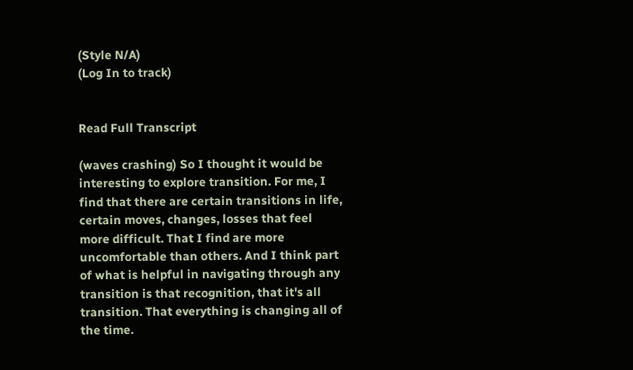(Style N/A)
(Log In to track)


Read Full Transcript

(waves crashing) So I thought it would be interesting to explore transition. For me, I find that there are certain transitions in life, certain moves, changes, losses that feel more difficult. That I find are more uncomfortable than others. And I think part of what is helpful in navigating through any transition is that recognition, that it's all transition. That everything is changing all of the time.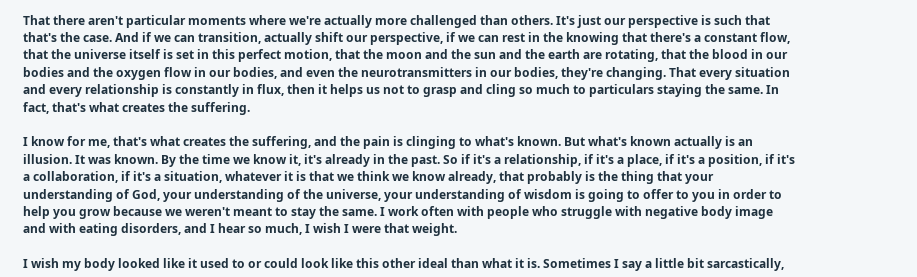That there aren't particular moments where we're actually more challenged than others. It's just our perspective is such that that's the case. And if we can transition, actually shift our perspective, if we can rest in the knowing that there's a constant flow, that the universe itself is set in this perfect motion, that the moon and the sun and the earth are rotating, that the blood in our bodies and the oxygen flow in our bodies, and even the neurotransmitters in our bodies, they're changing. That every situation and every relationship is constantly in flux, then it helps us not to grasp and cling so much to particulars staying the same. In fact, that's what creates the suffering.

I know for me, that's what creates the suffering, and the pain is clinging to what's known. But what's known actually is an illusion. It was known. By the time we know it, it's already in the past. So if it's a relationship, if it's a place, if it's a position, if it's a collaboration, if it's a situation, whatever it is that we think we know already, that probably is the thing that your understanding of God, your understanding of the universe, your understanding of wisdom is going to offer to you in order to help you grow because we weren't meant to stay the same. I work often with people who struggle with negative body image and with eating disorders, and I hear so much, I wish I were that weight.

I wish my body looked like it used to or could look like this other ideal than what it is. Sometimes I say a little bit sarcastically,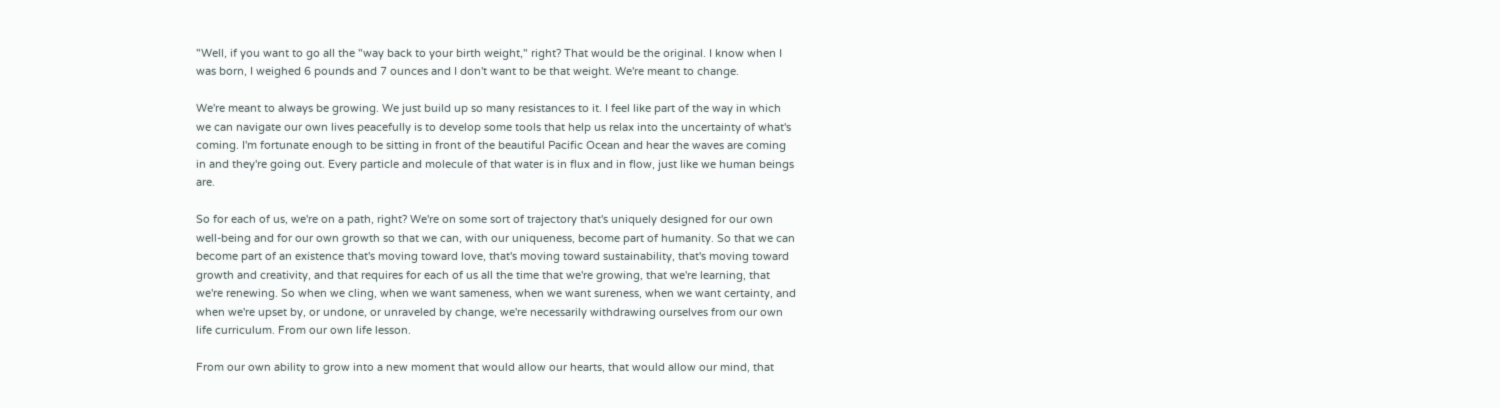"Well, if you want to go all the "way back to your birth weight," right? That would be the original. I know when I was born, I weighed 6 pounds and 7 ounces and I don't want to be that weight. We're meant to change.

We're meant to always be growing. We just build up so many resistances to it. I feel like part of the way in which we can navigate our own lives peacefully is to develop some tools that help us relax into the uncertainty of what's coming. I'm fortunate enough to be sitting in front of the beautiful Pacific Ocean and hear the waves are coming in and they're going out. Every particle and molecule of that water is in flux and in flow, just like we human beings are.

So for each of us, we're on a path, right? We're on some sort of trajectory that's uniquely designed for our own well-being and for our own growth so that we can, with our uniqueness, become part of humanity. So that we can become part of an existence that's moving toward love, that's moving toward sustainability, that's moving toward growth and creativity, and that requires for each of us all the time that we're growing, that we're learning, that we're renewing. So when we cling, when we want sameness, when we want sureness, when we want certainty, and when we're upset by, or undone, or unraveled by change, we're necessarily withdrawing ourselves from our own life curriculum. From our own life lesson.

From our own ability to grow into a new moment that would allow our hearts, that would allow our mind, that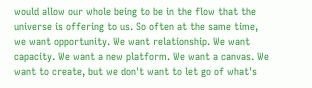would allow our whole being to be in the flow that the universe is offering to us. So often at the same time, we want opportunity. We want relationship. We want capacity. We want a new platform. We want a canvas. We want to create, but we don't want to let go of what's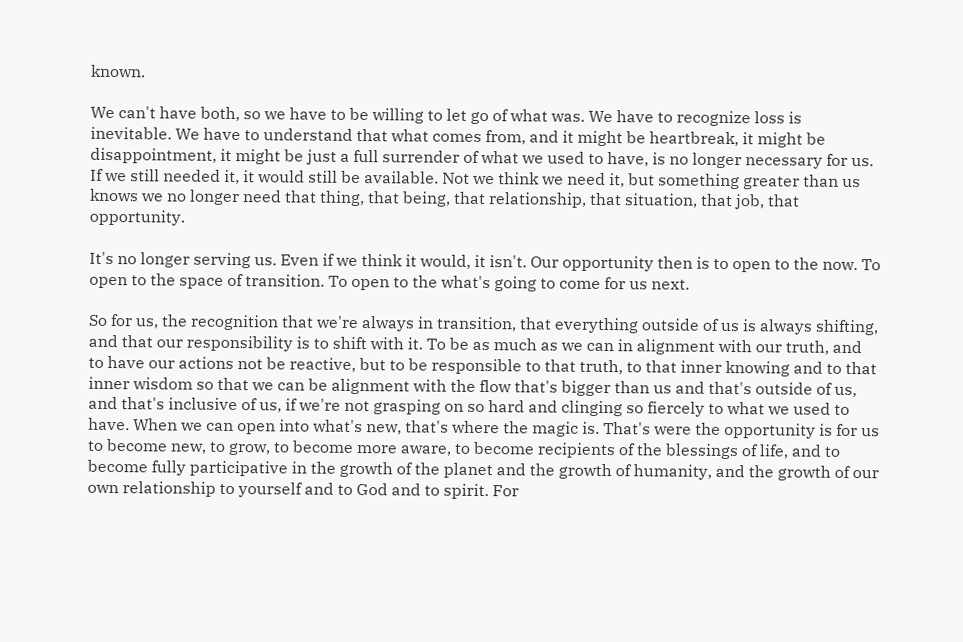known.

We can't have both, so we have to be willing to let go of what was. We have to recognize loss is inevitable. We have to understand that what comes from, and it might be heartbreak, it might be disappointment, it might be just a full surrender of what we used to have, is no longer necessary for us. If we still needed it, it would still be available. Not we think we need it, but something greater than us knows we no longer need that thing, that being, that relationship, that situation, that job, that opportunity.

It's no longer serving us. Even if we think it would, it isn't. Our opportunity then is to open to the now. To open to the space of transition. To open to the what's going to come for us next.

So for us, the recognition that we're always in transition, that everything outside of us is always shifting, and that our responsibility is to shift with it. To be as much as we can in alignment with our truth, and to have our actions not be reactive, but to be responsible to that truth, to that inner knowing and to that inner wisdom so that we can be alignment with the flow that's bigger than us and that's outside of us, and that's inclusive of us, if we're not grasping on so hard and clinging so fiercely to what we used to have. When we can open into what's new, that's where the magic is. That's were the opportunity is for us to become new, to grow, to become more aware, to become recipients of the blessings of life, and to become fully participative in the growth of the planet and the growth of humanity, and the growth of our own relationship to yourself and to God and to spirit. For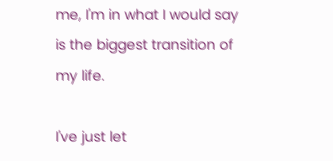me, I'm in what I would say is the biggest transition of my life.

I've just let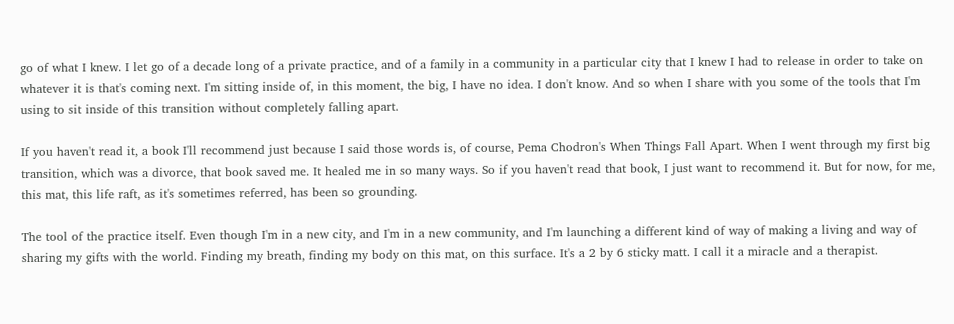go of what I knew. I let go of a decade long of a private practice, and of a family in a community in a particular city that I knew I had to release in order to take on whatever it is that's coming next. I'm sitting inside of, in this moment, the big, I have no idea. I don't know. And so when I share with you some of the tools that I'm using to sit inside of this transition without completely falling apart.

If you haven't read it, a book I'll recommend just because I said those words is, of course, Pema Chodron's When Things Fall Apart. When I went through my first big transition, which was a divorce, that book saved me. It healed me in so many ways. So if you haven't read that book, I just want to recommend it. But for now, for me, this mat, this life raft, as it's sometimes referred, has been so grounding.

The tool of the practice itself. Even though I'm in a new city, and I'm in a new community, and I'm launching a different kind of way of making a living and way of sharing my gifts with the world. Finding my breath, finding my body on this mat, on this surface. It's a 2 by 6 sticky matt. I call it a miracle and a therapist.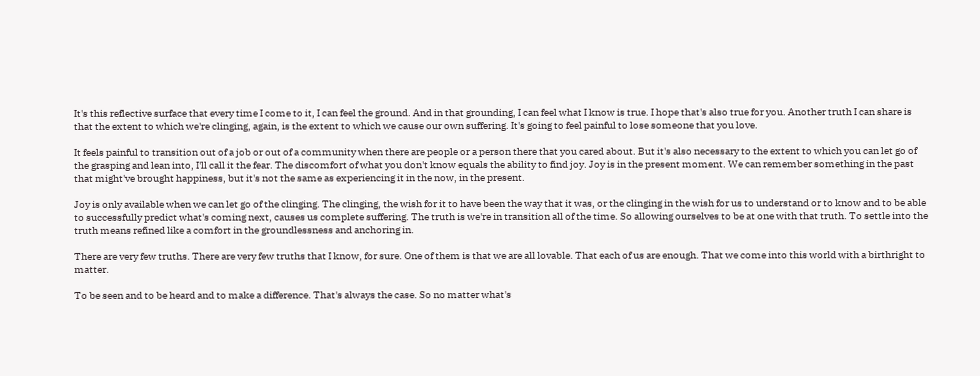It's this reflective surface that every time I come to it, I can feel the ground. And in that grounding, I can feel what I know is true. I hope that's also true for you. Another truth I can share is that the extent to which we're clinging, again, is the extent to which we cause our own suffering. It's going to feel painful to lose someone that you love.

It feels painful to transition out of a job or out of a community when there are people or a person there that you cared about. But it's also necessary to the extent to which you can let go of the grasping and lean into, I'll call it the fear. The discomfort of what you don't know equals the ability to find joy. Joy is in the present moment. We can remember something in the past that might've brought happiness, but it's not the same as experiencing it in the now, in the present.

Joy is only available when we can let go of the clinging. The clinging, the wish for it to have been the way that it was, or the clinging in the wish for us to understand or to know and to be able to successfully predict what's coming next, causes us complete suffering. The truth is we're in transition all of the time. So allowing ourselves to be at one with that truth. To settle into the truth means refined like a comfort in the groundlessness and anchoring in.

There are very few truths. There are very few truths that I know, for sure. One of them is that we are all lovable. That each of us are enough. That we come into this world with a birthright to matter.

To be seen and to be heard and to make a difference. That's always the case. So no matter what's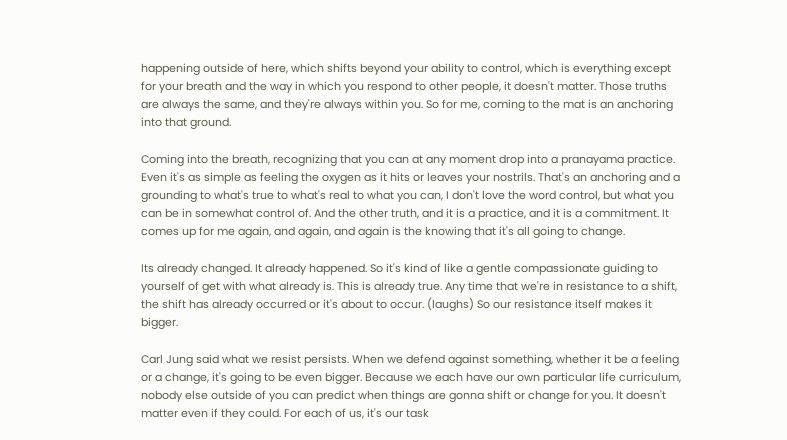happening outside of here, which shifts beyond your ability to control, which is everything except for your breath and the way in which you respond to other people, it doesn't matter. Those truths are always the same, and they're always within you. So for me, coming to the mat is an anchoring into that ground.

Coming into the breath, recognizing that you can at any moment drop into a pranayama practice. Even it's as simple as feeling the oxygen as it hits or leaves your nostrils. That's an anchoring and a grounding to what's true to what's real to what you can, I don't love the word control, but what you can be in somewhat control of. And the other truth, and it is a practice, and it is a commitment. It comes up for me again, and again, and again is the knowing that it's all going to change.

Its already changed. It already happened. So it's kind of like a gentle compassionate guiding to yourself of get with what already is. This is already true. Any time that we're in resistance to a shift, the shift has already occurred or it's about to occur. (laughs) So our resistance itself makes it bigger.

Carl Jung said what we resist persists. When we defend against something, whether it be a feeling or a change, it's going to be even bigger. Because we each have our own particular life curriculum, nobody else outside of you can predict when things are gonna shift or change for you. It doesn't matter even if they could. For each of us, it's our task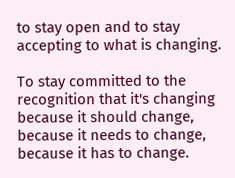to stay open and to stay accepting to what is changing.

To stay committed to the recognition that it's changing because it should change, because it needs to change, because it has to change.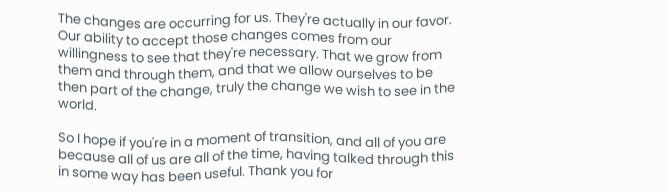The changes are occurring for us. They're actually in our favor. Our ability to accept those changes comes from our willingness to see that they're necessary. That we grow from them and through them, and that we allow ourselves to be then part of the change, truly the change we wish to see in the world.

So I hope if you're in a moment of transition, and all of you are because all of us are all of the time, having talked through this in some way has been useful. Thank you for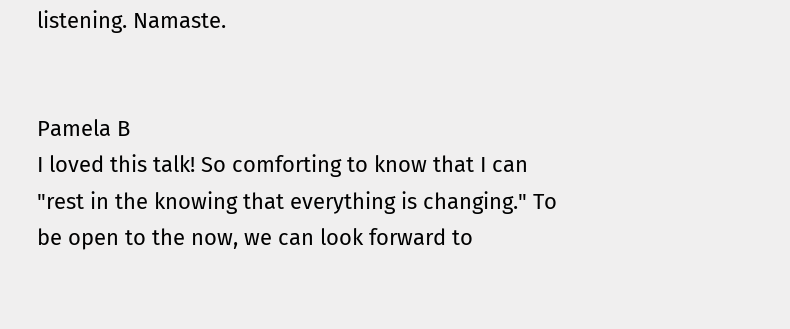listening. Namaste.


Pamela B
I loved this talk! So comforting to know that I can "rest in the knowing that everything is changing." To be open to the now, we can look forward to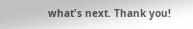what's next. Thank you!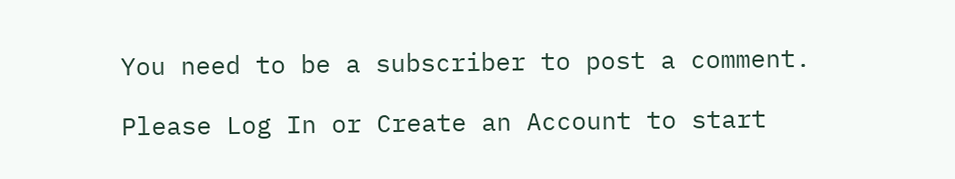You need to be a subscriber to post a comment.

Please Log In or Create an Account to start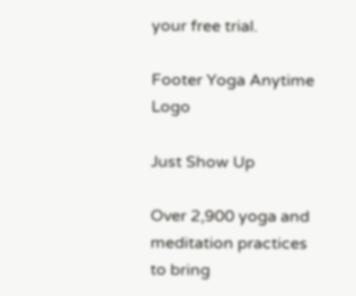your free trial.

Footer Yoga Anytime Logo

Just Show Up

Over 2,900 yoga and meditation practices to bring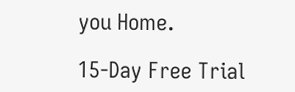you Home.

15-Day Free Trial